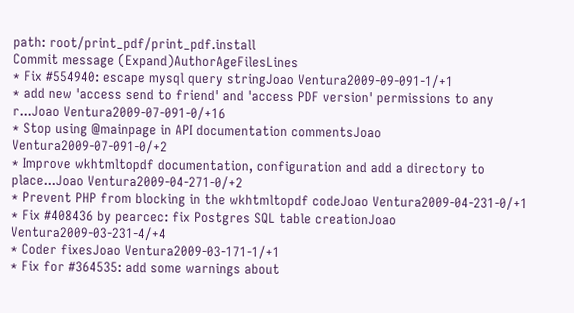path: root/print_pdf/print_pdf.install
Commit message (Expand)AuthorAgeFilesLines
* Fix #554940: escape mysql query stringJoao Ventura2009-09-091-1/+1
* add new 'access send to friend' and 'access PDF version' permissions to any r...Joao Ventura2009-07-091-0/+16
* Stop using @mainpage in API documentation commentsJoao Ventura2009-07-091-0/+2
* Improve wkhtmltopdf documentation, configuration and add a directory to place...Joao Ventura2009-04-271-0/+2
* Prevent PHP from blocking in the wkhtmltopdf codeJoao Ventura2009-04-231-0/+1
* Fix #408436 by pearcec: fix Postgres SQL table creationJoao Ventura2009-03-231-4/+4
* Coder fixesJoao Ventura2009-03-171-1/+1
* Fix for #364535: add some warnings about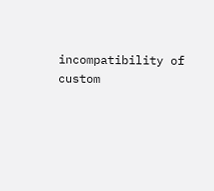incompatibility of custom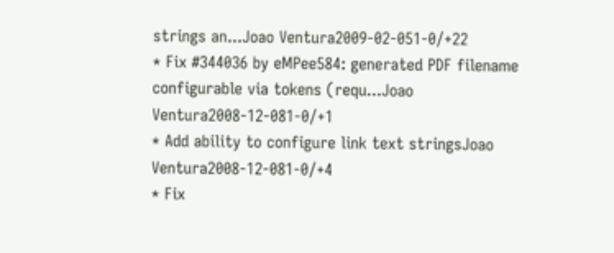strings an...Joao Ventura2009-02-051-0/+22
* Fix #344036 by eMPee584: generated PDF filename configurable via tokens (requ...Joao Ventura2008-12-081-0/+1
* Add ability to configure link text stringsJoao Ventura2008-12-081-0/+4
* Fix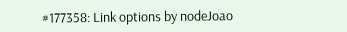#177358: Link options by nodeJoao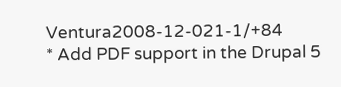Ventura2008-12-021-1/+84
* Add PDF support in the Drupal 5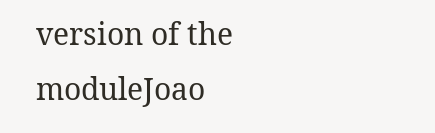version of the moduleJoao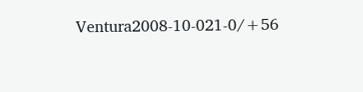Ventura2008-10-021-0/+56